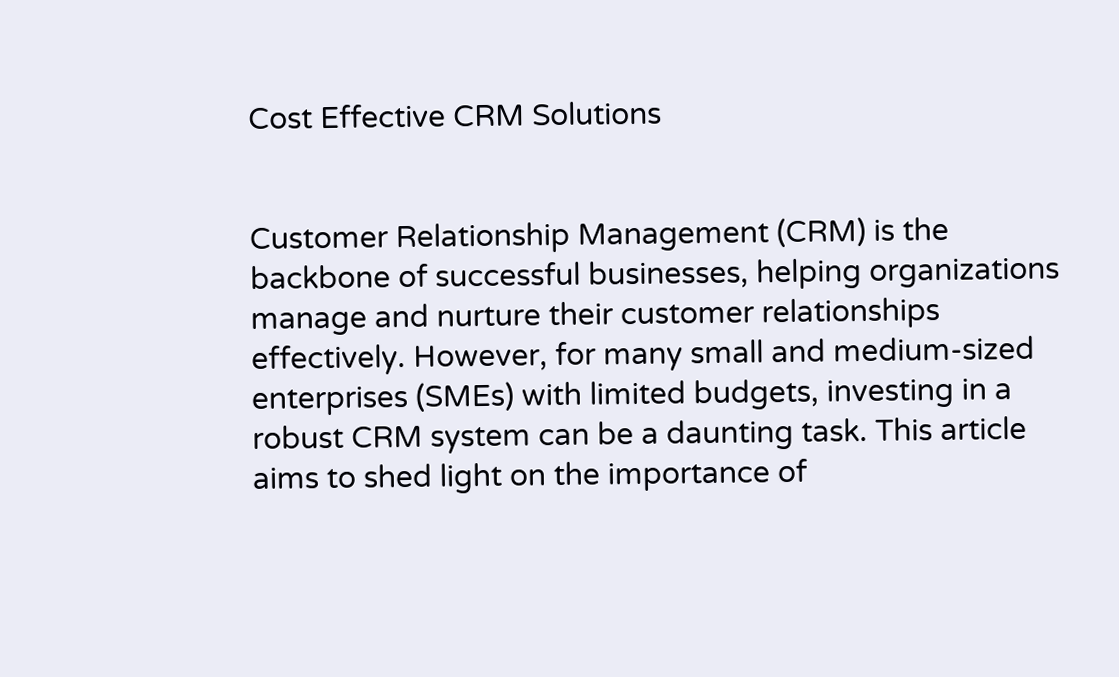Cost Effective CRM Solutions


Customer Relationship Management (CRM) is the backbone of successful businesses, helping organizations manage and nurture their customer relationships effectively. However, for many small and medium-sized enterprises (SMEs) with limited budgets, investing in a robust CRM system can be a daunting task. This article aims to shed light on the importance of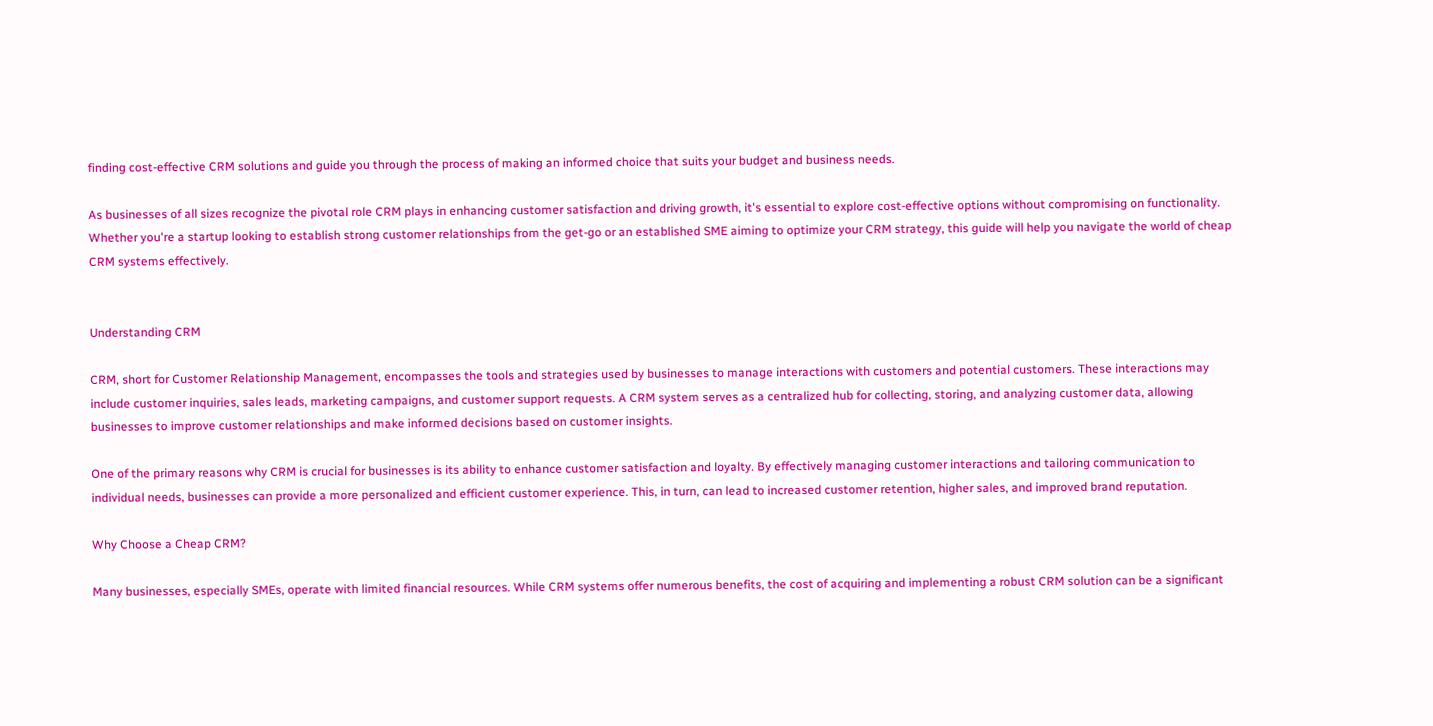finding cost-effective CRM solutions and guide you through the process of making an informed choice that suits your budget and business needs.

As businesses of all sizes recognize the pivotal role CRM plays in enhancing customer satisfaction and driving growth, it's essential to explore cost-effective options without compromising on functionality. Whether you're a startup looking to establish strong customer relationships from the get-go or an established SME aiming to optimize your CRM strategy, this guide will help you navigate the world of cheap CRM systems effectively.


Understanding CRM

CRM, short for Customer Relationship Management, encompasses the tools and strategies used by businesses to manage interactions with customers and potential customers. These interactions may include customer inquiries, sales leads, marketing campaigns, and customer support requests. A CRM system serves as a centralized hub for collecting, storing, and analyzing customer data, allowing businesses to improve customer relationships and make informed decisions based on customer insights.

One of the primary reasons why CRM is crucial for businesses is its ability to enhance customer satisfaction and loyalty. By effectively managing customer interactions and tailoring communication to individual needs, businesses can provide a more personalized and efficient customer experience. This, in turn, can lead to increased customer retention, higher sales, and improved brand reputation.

Why Choose a Cheap CRM?

Many businesses, especially SMEs, operate with limited financial resources. While CRM systems offer numerous benefits, the cost of acquiring and implementing a robust CRM solution can be a significant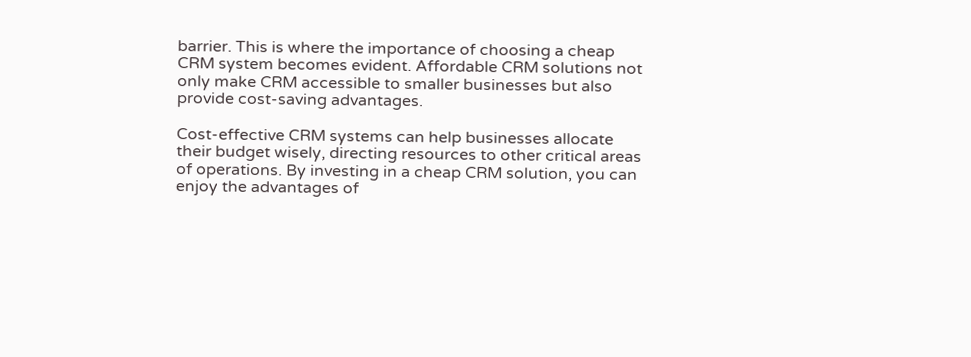barrier. This is where the importance of choosing a cheap CRM system becomes evident. Affordable CRM solutions not only make CRM accessible to smaller businesses but also provide cost-saving advantages.

Cost-effective CRM systems can help businesses allocate their budget wisely, directing resources to other critical areas of operations. By investing in a cheap CRM solution, you can enjoy the advantages of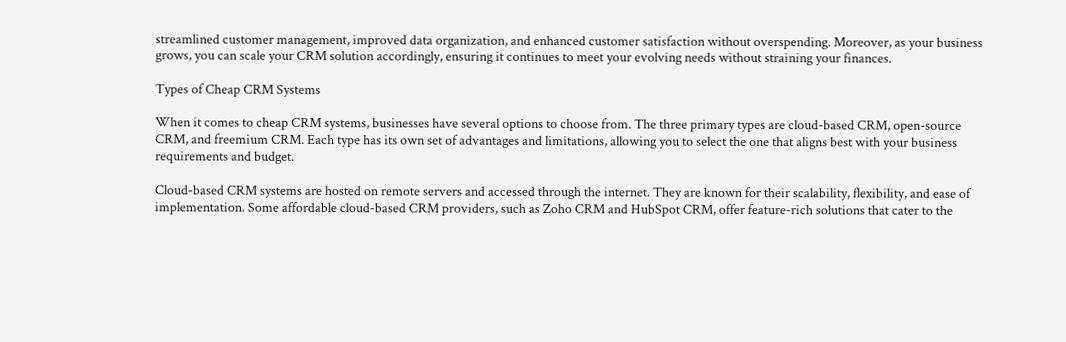streamlined customer management, improved data organization, and enhanced customer satisfaction without overspending. Moreover, as your business grows, you can scale your CRM solution accordingly, ensuring it continues to meet your evolving needs without straining your finances.

Types of Cheap CRM Systems

When it comes to cheap CRM systems, businesses have several options to choose from. The three primary types are cloud-based CRM, open-source CRM, and freemium CRM. Each type has its own set of advantages and limitations, allowing you to select the one that aligns best with your business requirements and budget.

Cloud-based CRM systems are hosted on remote servers and accessed through the internet. They are known for their scalability, flexibility, and ease of implementation. Some affordable cloud-based CRM providers, such as Zoho CRM and HubSpot CRM, offer feature-rich solutions that cater to the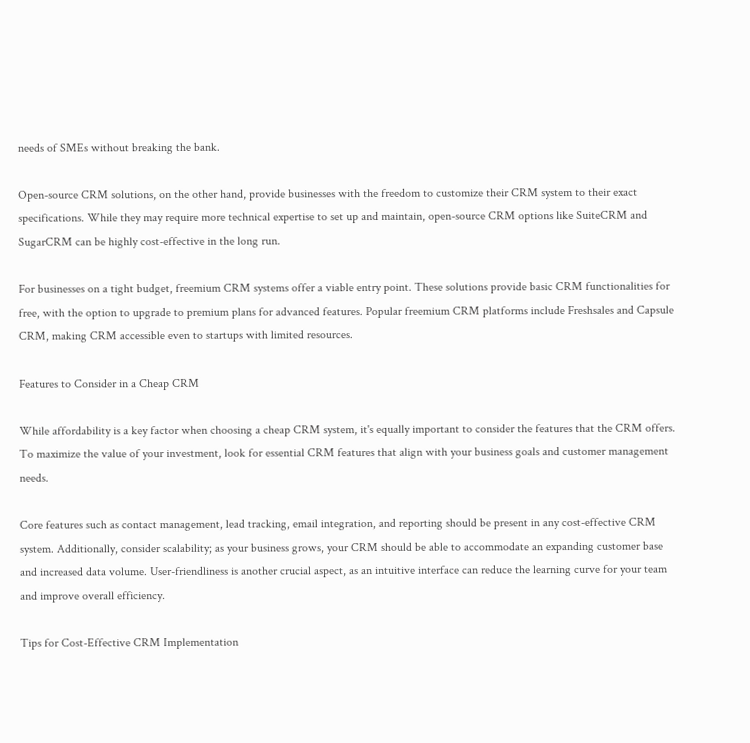needs of SMEs without breaking the bank.

Open-source CRM solutions, on the other hand, provide businesses with the freedom to customize their CRM system to their exact specifications. While they may require more technical expertise to set up and maintain, open-source CRM options like SuiteCRM and SugarCRM can be highly cost-effective in the long run.

For businesses on a tight budget, freemium CRM systems offer a viable entry point. These solutions provide basic CRM functionalities for free, with the option to upgrade to premium plans for advanced features. Popular freemium CRM platforms include Freshsales and Capsule CRM, making CRM accessible even to startups with limited resources.

Features to Consider in a Cheap CRM

While affordability is a key factor when choosing a cheap CRM system, it's equally important to consider the features that the CRM offers. To maximize the value of your investment, look for essential CRM features that align with your business goals and customer management needs.

Core features such as contact management, lead tracking, email integration, and reporting should be present in any cost-effective CRM system. Additionally, consider scalability; as your business grows, your CRM should be able to accommodate an expanding customer base and increased data volume. User-friendliness is another crucial aspect, as an intuitive interface can reduce the learning curve for your team and improve overall efficiency.

Tips for Cost-Effective CRM Implementation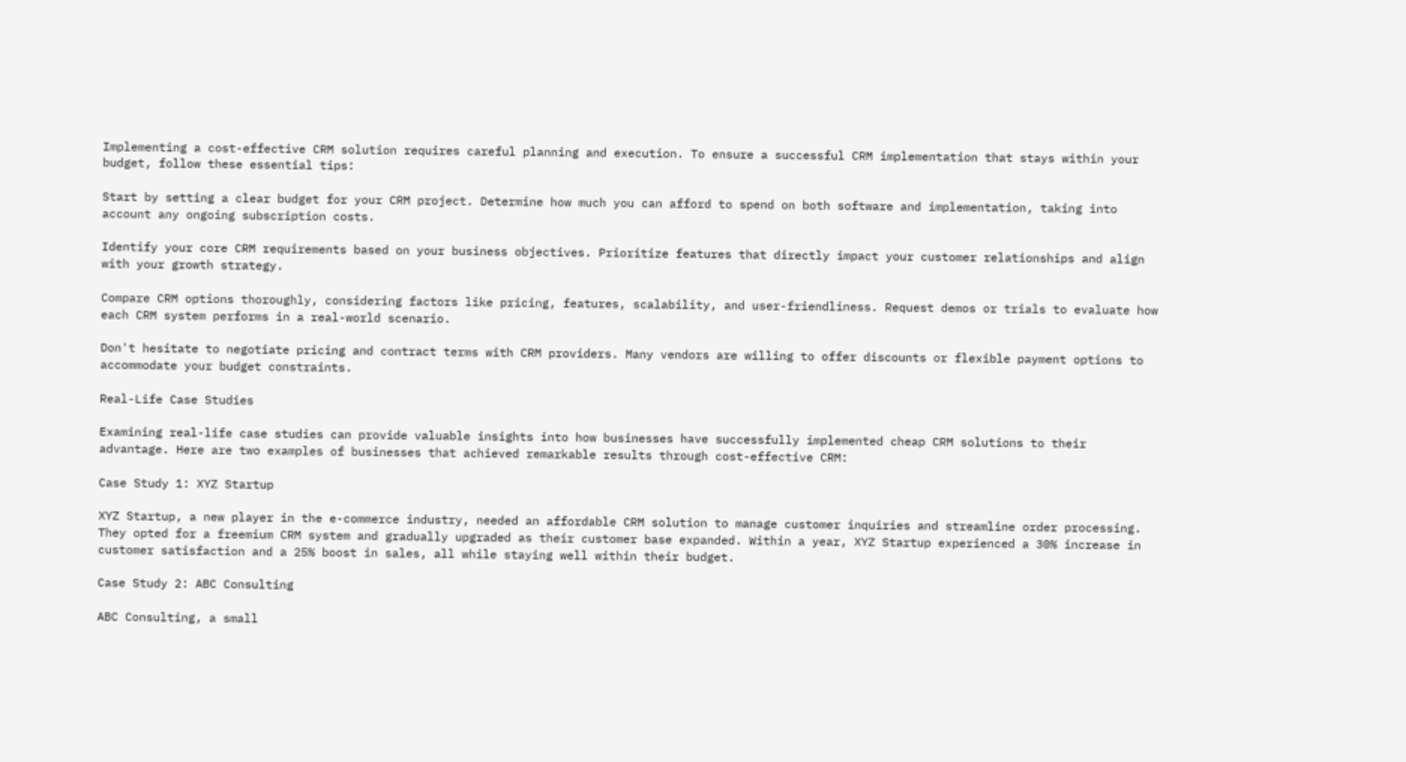Implementing a cost-effective CRM solution requires careful planning and execution. To ensure a successful CRM implementation that stays within your budget, follow these essential tips:

Start by setting a clear budget for your CRM project. Determine how much you can afford to spend on both software and implementation, taking into account any ongoing subscription costs.

Identify your core CRM requirements based on your business objectives. Prioritize features that directly impact your customer relationships and align with your growth strategy.

Compare CRM options thoroughly, considering factors like pricing, features, scalability, and user-friendliness. Request demos or trials to evaluate how each CRM system performs in a real-world scenario.

Don't hesitate to negotiate pricing and contract terms with CRM providers. Many vendors are willing to offer discounts or flexible payment options to accommodate your budget constraints.

Real-Life Case Studies

Examining real-life case studies can provide valuable insights into how businesses have successfully implemented cheap CRM solutions to their advantage. Here are two examples of businesses that achieved remarkable results through cost-effective CRM:

Case Study 1: XYZ Startup

XYZ Startup, a new player in the e-commerce industry, needed an affordable CRM solution to manage customer inquiries and streamline order processing. They opted for a freemium CRM system and gradually upgraded as their customer base expanded. Within a year, XYZ Startup experienced a 30% increase in customer satisfaction and a 25% boost in sales, all while staying well within their budget.

Case Study 2: ABC Consulting

ABC Consulting, a small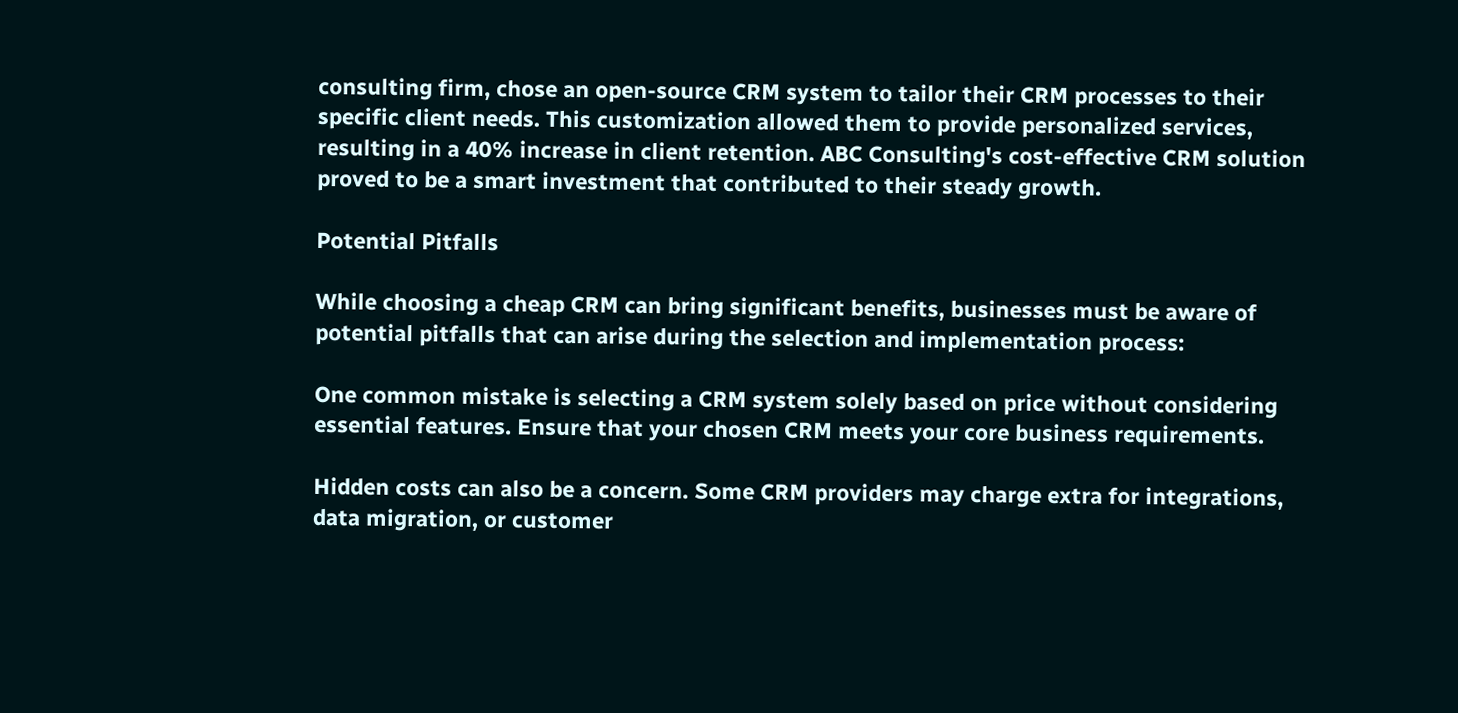consulting firm, chose an open-source CRM system to tailor their CRM processes to their specific client needs. This customization allowed them to provide personalized services, resulting in a 40% increase in client retention. ABC Consulting's cost-effective CRM solution proved to be a smart investment that contributed to their steady growth.

Potential Pitfalls

While choosing a cheap CRM can bring significant benefits, businesses must be aware of potential pitfalls that can arise during the selection and implementation process:

One common mistake is selecting a CRM system solely based on price without considering essential features. Ensure that your chosen CRM meets your core business requirements.

Hidden costs can also be a concern. Some CRM providers may charge extra for integrations, data migration, or customer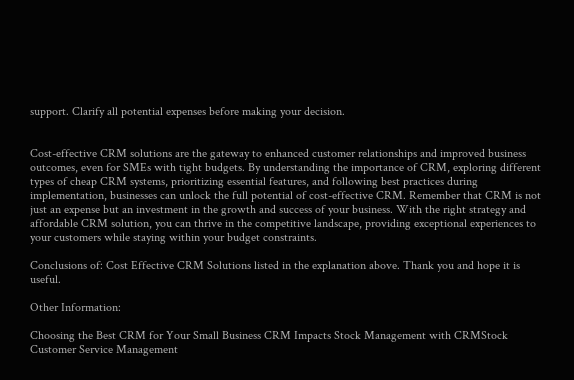support. Clarify all potential expenses before making your decision.


Cost-effective CRM solutions are the gateway to enhanced customer relationships and improved business outcomes, even for SMEs with tight budgets. By understanding the importance of CRM, exploring different types of cheap CRM systems, prioritizing essential features, and following best practices during implementation, businesses can unlock the full potential of cost-effective CRM. Remember that CRM is not just an expense but an investment in the growth and success of your business. With the right strategy and affordable CRM solution, you can thrive in the competitive landscape, providing exceptional experiences to your customers while staying within your budget constraints.

Conclusions of: Cost Effective CRM Solutions listed in the explanation above. Thank you and hope it is useful.

Other Information:

Choosing the Best CRM for Your Small Business CRM Impacts Stock Management with CRMStock Customer Service Management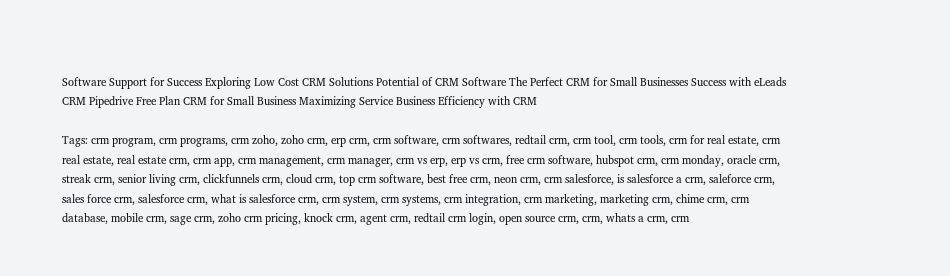Software Support for Success Exploring Low Cost CRM Solutions Potential of CRM Software The Perfect CRM for Small Businesses Success with eLeads CRM Pipedrive Free Plan CRM for Small Business Maximizing Service Business Efficiency with CRM

Tags: crm program, crm programs, crm zoho, zoho crm, erp crm, crm software, crm softwares, redtail crm, crm tool, crm tools, crm for real estate, crm real estate, real estate crm, crm app, crm management, crm manager, crm vs erp, erp vs crm, free crm software, hubspot crm, crm monday, oracle crm, streak crm, senior living crm, clickfunnels crm, cloud crm, top crm software, best free crm, neon crm, crm salesforce, is salesforce a crm, saleforce crm, sales force crm, salesforce crm, what is salesforce crm, crm system, crm systems, crm integration, crm marketing, marketing crm, chime crm, crm database, mobile crm, sage crm, zoho crm pricing, knock crm, agent crm, redtail crm login, open source crm, crm, whats a crm, crm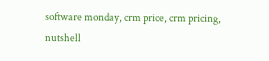software monday, crm price, crm pricing, nutshell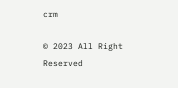crm

© 2023 All Right Reserved